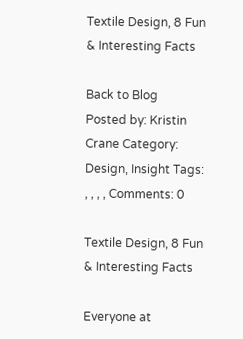Textile Design, 8 Fun & Interesting Facts

Back to Blog
Posted by: Kristin Crane Category: Design, Insight Tags: , , , , Comments: 0

Textile Design, 8 Fun & Interesting Facts

Everyone at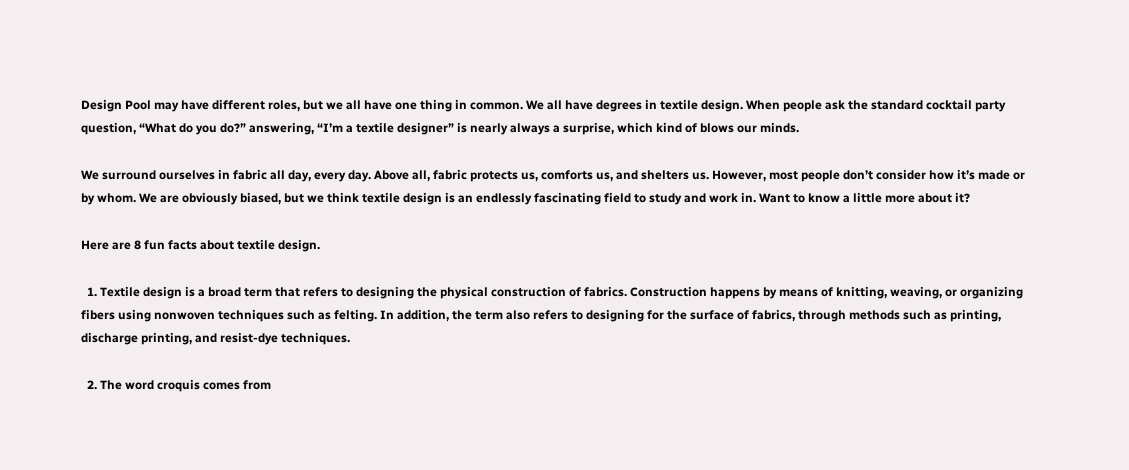Design Pool may have different roles, but we all have one thing in common. We all have degrees in textile design. When people ask the standard cocktail party question, “What do you do?” answering, “I’m a textile designer” is nearly always a surprise, which kind of blows our minds.

We surround ourselves in fabric all day, every day. Above all, fabric protects us, comforts us, and shelters us. However, most people don’t consider how it’s made or by whom. We are obviously biased, but we think textile design is an endlessly fascinating field to study and work in. Want to know a little more about it?

Here are 8 fun facts about textile design.

  1. Textile design is a broad term that refers to designing the physical construction of fabrics. Construction happens by means of knitting, weaving, or organizing fibers using nonwoven techniques such as felting. In addition, the term also refers to designing for the surface of fabrics, through methods such as printing, discharge printing, and resist-dye techniques.

  2. The word croquis comes from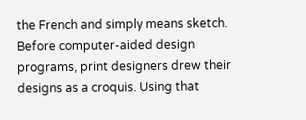the French and simply means sketch. Before computer-aided design programs, print designers drew their designs as a croquis. Using that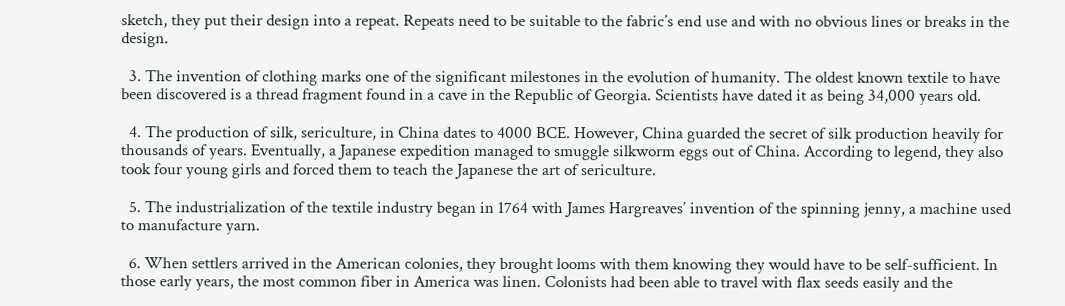sketch, they put their design into a repeat. Repeats need to be suitable to the fabric’s end use and with no obvious lines or breaks in the design.

  3. The invention of clothing marks one of the significant milestones in the evolution of humanity. The oldest known textile to have been discovered is a thread fragment found in a cave in the Republic of Georgia. Scientists have dated it as being 34,000 years old.

  4. The production of silk, sericulture, in China dates to 4000 BCE. However, China guarded the secret of silk production heavily for thousands of years. Eventually, a Japanese expedition managed to smuggle silkworm eggs out of China. According to legend, they also took four young girls and forced them to teach the Japanese the art of sericulture.

  5. The industrialization of the textile industry began in 1764 with James Hargreaves’ invention of the spinning jenny, a machine used to manufacture yarn.

  6. When settlers arrived in the American colonies, they brought looms with them knowing they would have to be self-sufficient. In those early years, the most common fiber in America was linen. Colonists had been able to travel with flax seeds easily and the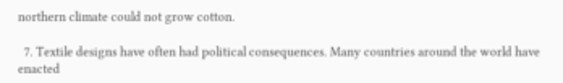northern climate could not grow cotton.

  7. Textile designs have often had political consequences. Many countries around the world have enacted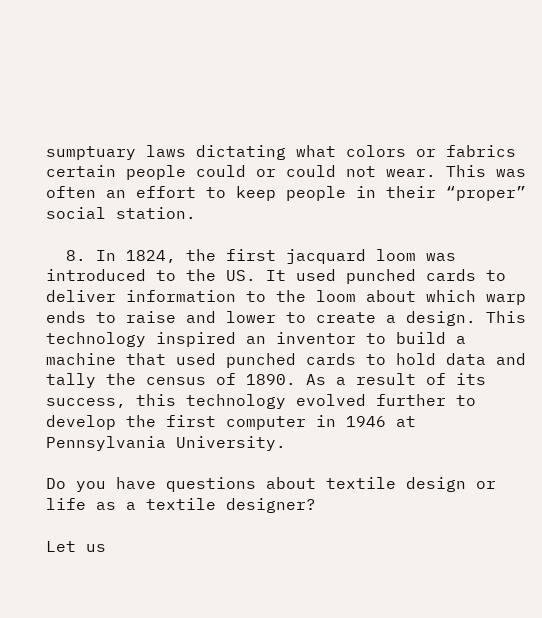sumptuary laws dictating what colors or fabrics certain people could or could not wear. This was often an effort to keep people in their “proper” social station.

  8. In 1824, the first jacquard loom was introduced to the US. It used punched cards to deliver information to the loom about which warp ends to raise and lower to create a design. This technology inspired an inventor to build a machine that used punched cards to hold data and tally the census of 1890. As a result of its success, this technology evolved further to develop the first computer in 1946 at Pennsylvania University.

Do you have questions about textile design or life as a textile designer?

Let us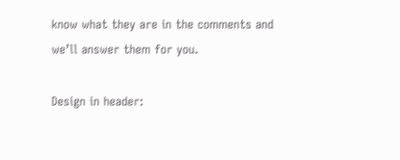know what they are in the comments and we’ll answer them for you.

Design in header: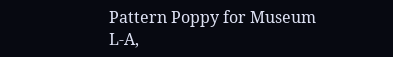Pattern Poppy for Museum L-A,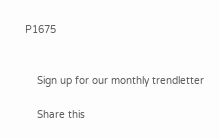P1675


    Sign up for our monthly trendletter

    Share this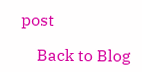post

    Back to Blog